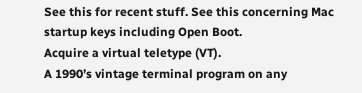See this for recent stuff. See this concerning Mac startup keys including Open Boot.
Acquire a virtual teletype (VT).
A 1990’s vintage terminal program on any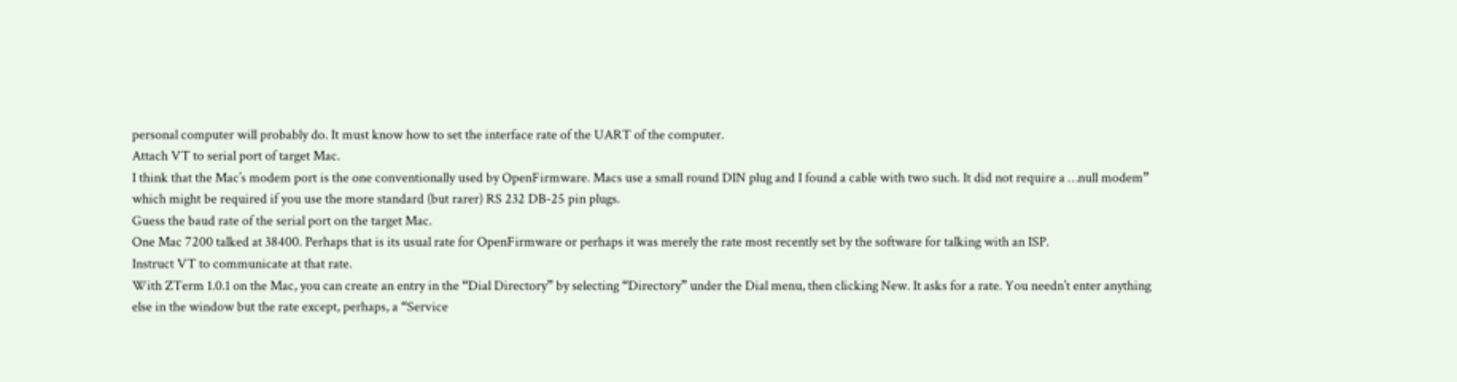personal computer will probably do. It must know how to set the interface rate of the UART of the computer.
Attach VT to serial port of target Mac.
I think that the Mac’s modem port is the one conventionally used by OpenFirmware. Macs use a small round DIN plug and I found a cable with two such. It did not require a …null modem” which might be required if you use the more standard (but rarer) RS 232 DB-25 pin plugs.
Guess the baud rate of the serial port on the target Mac.
One Mac 7200 talked at 38400. Perhaps that is its usual rate for OpenFirmware or perhaps it was merely the rate most recently set by the software for talking with an ISP.
Instruct VT to communicate at that rate.
With ZTerm 1.0.1 on the Mac, you can create an entry in the “Dial Directory” by selecting “Directory” under the Dial menu, then clicking New. It asks for a rate. You needn’t enter anything else in the window but the rate except, perhaps, a “Service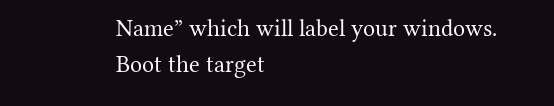Name” which will label your windows.
Boot the target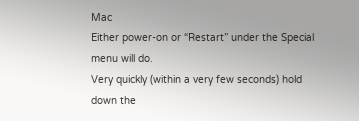Mac
Either power-on or “Restart” under the Special menu will do.
Very quickly (within a very few seconds) hold down the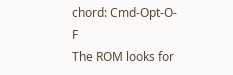chord: Cmd-Opt-O-F
The ROM looks for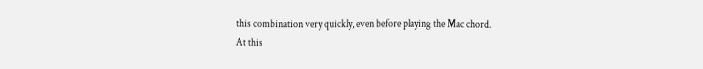this combination very quickly, even before playing the Mac chord.
At this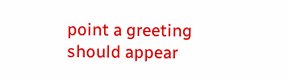point a greeting should appear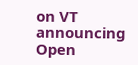on VT announcing Open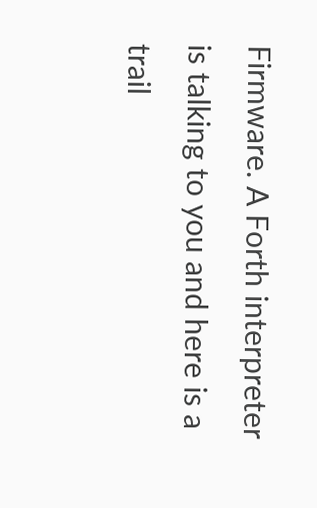Firmware. A Forth interpreter is talking to you and here is a trail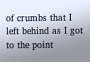of crumbs that I left behind as I got to the point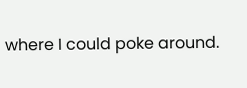where I could poke around.